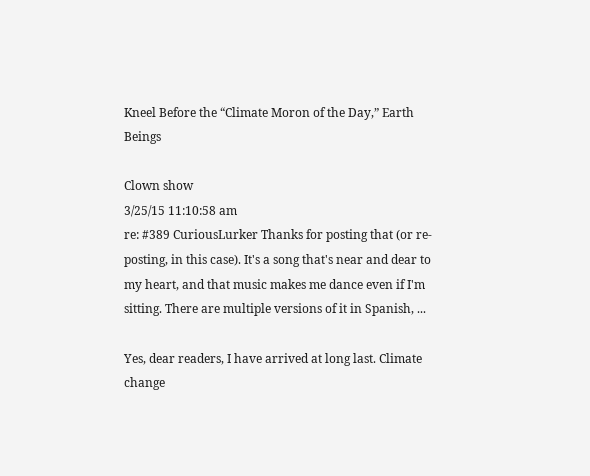Kneel Before the “Climate Moron of the Day,” Earth Beings

Clown show
3/25/15 11:10:58 am
re: #389 CuriousLurker Thanks for posting that (or re-posting, in this case). It's a song that's near and dear to my heart, and that music makes me dance even if I'm sitting. There are multiple versions of it in Spanish, ...

Yes, dear readers, I have arrived at long last. Climate change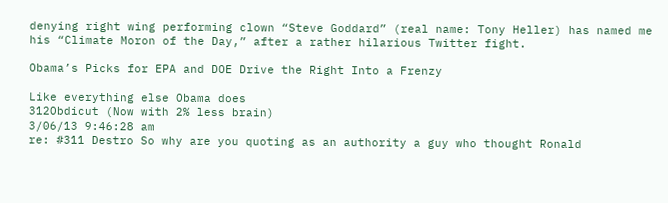denying right wing performing clown “Steve Goddard” (real name: Tony Heller) has named me his “Climate Moron of the Day,” after a rather hilarious Twitter fight.

Obama’s Picks for EPA and DOE Drive the Right Into a Frenzy

Like everything else Obama does
312Obdicut (Now with 2% less brain)
3/06/13 9:46:28 am
re: #311 Destro So why are you quoting as an authority a guy who thought Ronald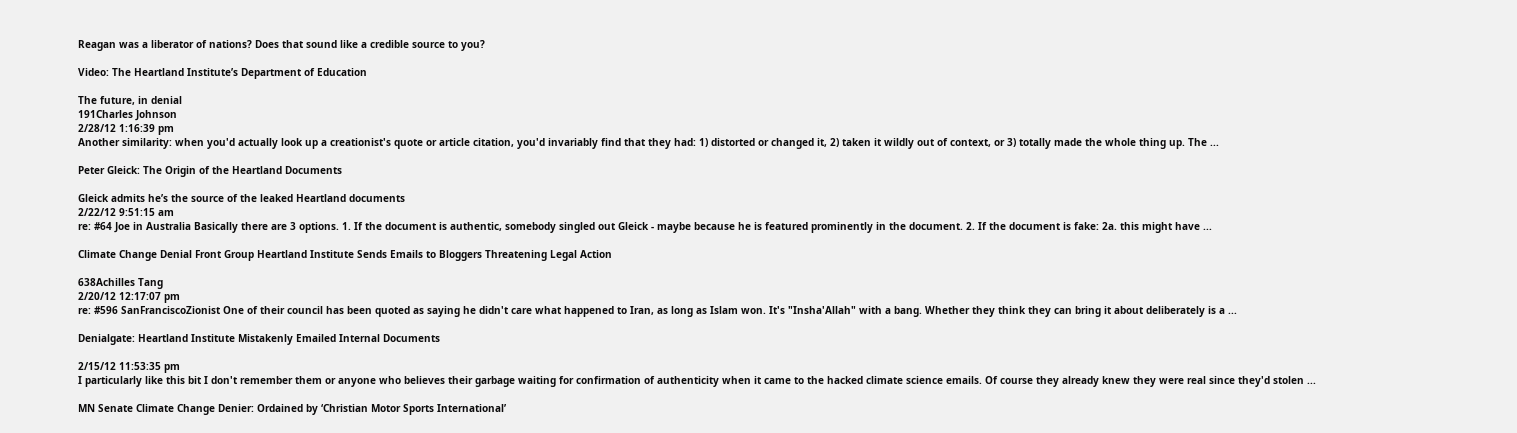Reagan was a liberator of nations? Does that sound like a credible source to you?

Video: The Heartland Institute’s Department of Education

The future, in denial
191Charles Johnson
2/28/12 1:16:39 pm
Another similarity: when you'd actually look up a creationist's quote or article citation, you'd invariably find that they had: 1) distorted or changed it, 2) taken it wildly out of context, or 3) totally made the whole thing up. The ...

Peter Gleick: The Origin of the Heartland Documents

Gleick admits he’s the source of the leaked Heartland documents
2/22/12 9:51:15 am
re: #64 Joe in Australia Basically there are 3 options. 1. If the document is authentic, somebody singled out Gleick - maybe because he is featured prominently in the document. 2. If the document is fake: 2a. this might have ...

Climate Change Denial Front Group Heartland Institute Sends Emails to Bloggers Threatening Legal Action

638Achilles Tang
2/20/12 12:17:07 pm
re: #596 SanFranciscoZionist One of their council has been quoted as saying he didn't care what happened to Iran, as long as Islam won. It's "Insha'Allah" with a bang. Whether they think they can bring it about deliberately is a ...

Denialgate: Heartland Institute Mistakenly Emailed Internal Documents

2/15/12 11:53:35 pm
I particularly like this bit I don't remember them or anyone who believes their garbage waiting for confirmation of authenticity when it came to the hacked climate science emails. Of course they already knew they were real since they'd stolen ...

MN Senate Climate Change Denier: Ordained by ‘Christian Motor Sports International’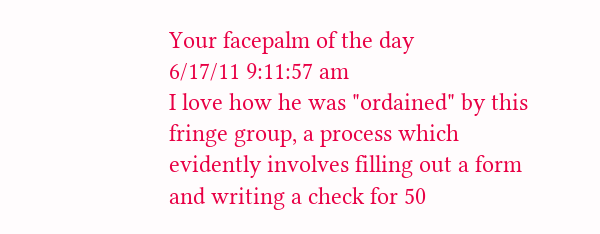Your facepalm of the day
6/17/11 9:11:57 am
I love how he was "ordained" by this fringe group, a process which evidently involves filling out a form and writing a check for 50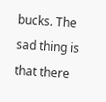bucks. The sad thing is that there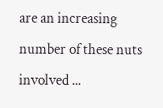are an increasing number of these nuts involved ...